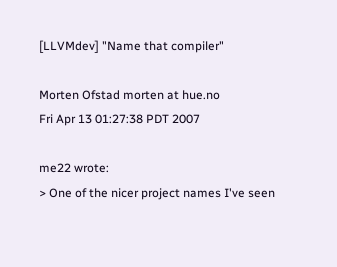[LLVMdev] "Name that compiler"

Morten Ofstad morten at hue.no
Fri Apr 13 01:27:38 PDT 2007

me22 wrote:
> One of the nicer project names I've seen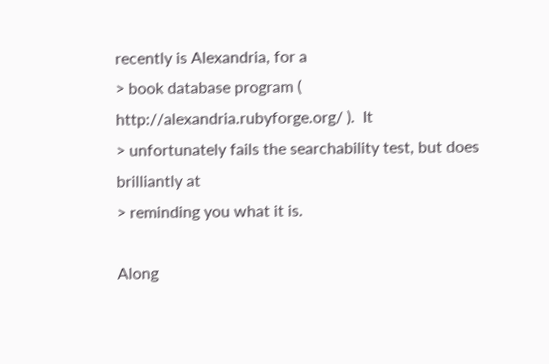recently is Alexandria, for a
> book database program ( http://alexandria.rubyforge.org/ ).  It
> unfortunately fails the searchability test, but does brilliantly at
> reminding you what it is.

Along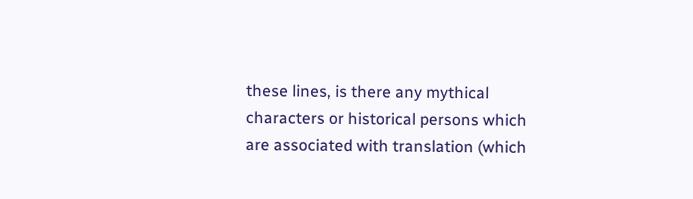these lines, is there any mythical characters or historical persons which are associated with translation (which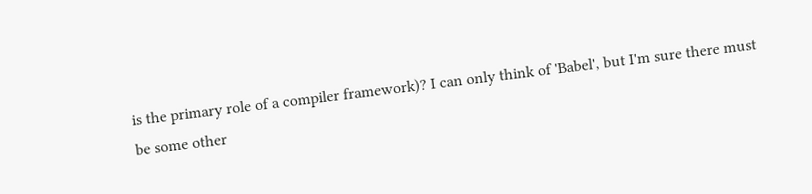is the primary role of a compiler framework)? I can only think of 'Babel', but I'm sure there must be some other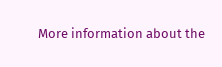More information about the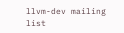llvm-dev mailing list